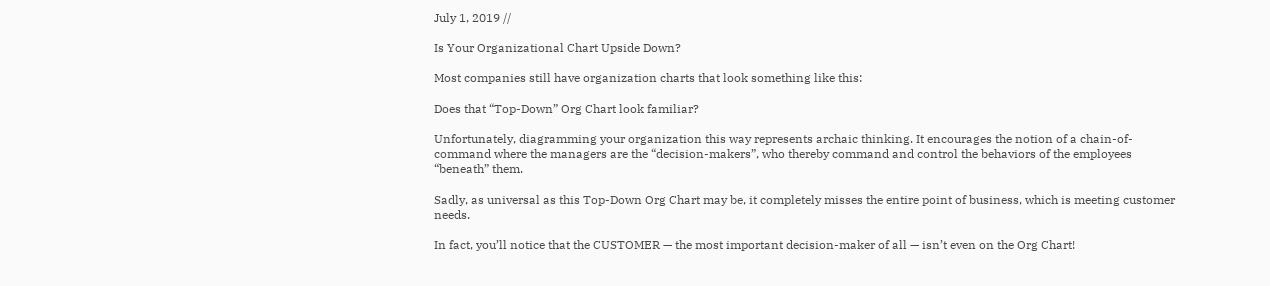July 1, 2019 //

Is Your Organizational Chart Upside Down?

Most companies still have organization charts that look something like this:

Does that “Top-Down” Org Chart look familiar?

Unfortunately, diagramming your organization this way represents archaic thinking. It encourages the notion of a chain-of-command where the managers are the “decision-makers”, who thereby command and control the behaviors of the employees “beneath” them.

Sadly, as universal as this Top-Down Org Chart may be, it completely misses the entire point of business, which is meeting customer needs.

In fact, you’ll notice that the CUSTOMER — the most important decision-maker of all — isn’t even on the Org Chart!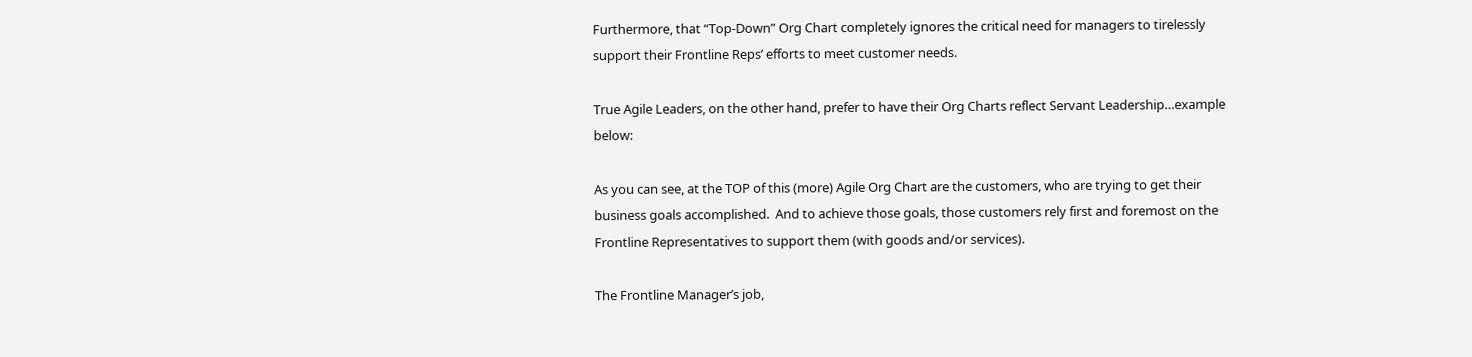Furthermore, that “Top-Down” Org Chart completely ignores the critical need for managers to tirelessly support their Frontline Reps’ efforts to meet customer needs.

True Agile Leaders, on the other hand, prefer to have their Org Charts reflect Servant Leadership…example below:

As you can see, at the TOP of this (more) Agile Org Chart are the customers, who are trying to get their business goals accomplished.  And to achieve those goals, those customers rely first and foremost on the Frontline Representatives to support them (with goods and/or services).

The Frontline Manager’s job,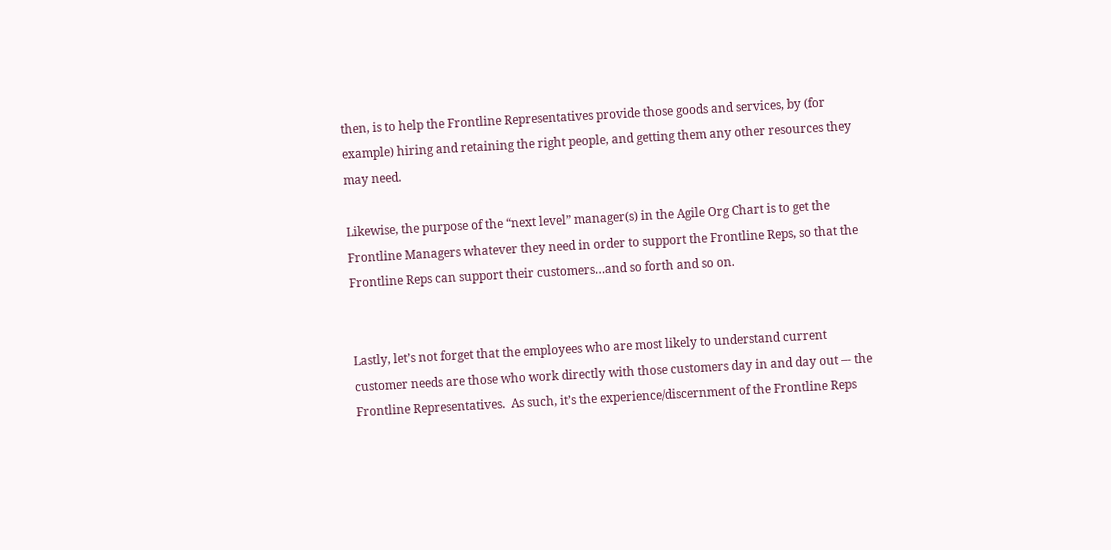then, is to help the Frontline Representatives provide those goods and services, by (for example) hiring and retaining the right people, and getting them any other resources they may need.

Likewise, the purpose of the “next level” manager(s) in the Agile Org Chart is to get the Frontline Managers whatever they need in order to support the Frontline Reps, so that the Frontline Reps can support their customers…and so forth and so on.


Lastly, let’s not forget that the employees who are most likely to understand current customer needs are those who work directly with those customers day in and day out –- the Frontline Representatives.  As such, it’s the experience/discernment of the Frontline Reps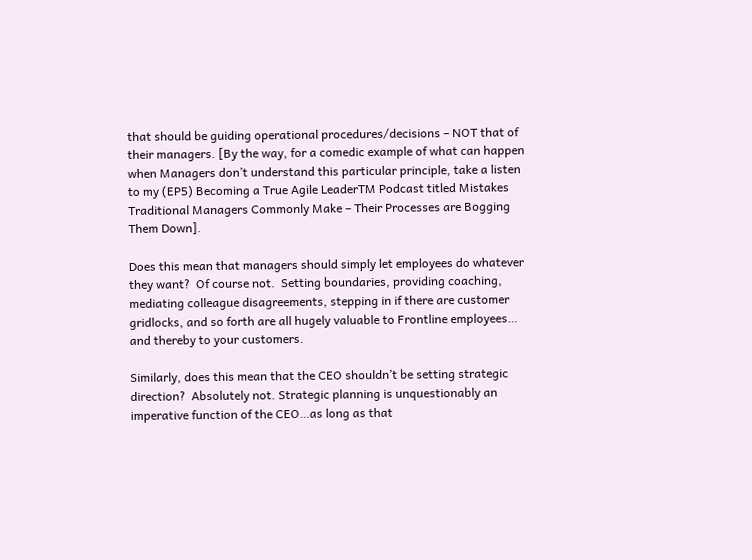that should be guiding operational procedures/decisions – NOT that of their managers. [By the way, for a comedic example of what can happen when Managers don’t understand this particular principle, take a listen to my (EP5) Becoming a True Agile LeaderTM Podcast titled Mistakes Traditional Managers Commonly Make – Their Processes are Bogging Them Down].

Does this mean that managers should simply let employees do whatever they want?  Of course not.  Setting boundaries, providing coaching, mediating colleague disagreements, stepping in if there are customer gridlocks, and so forth are all hugely valuable to Frontline employees… and thereby to your customers.

Similarly, does this mean that the CEO shouldn’t be setting strategic direction?  Absolutely not. Strategic planning is unquestionably an imperative function of the CEO…as long as that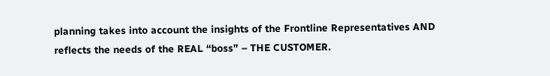planning takes into account the insights of the Frontline Representatives AND reflects the needs of the REAL “boss” – THE CUSTOMER.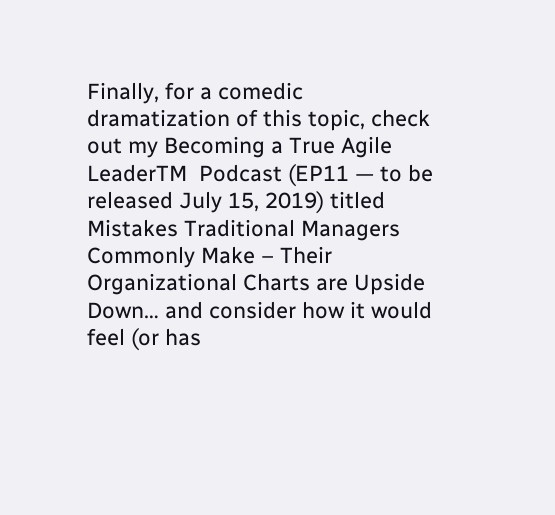Finally, for a comedic dramatization of this topic, check out my Becoming a True Agile LeaderTM  Podcast (EP11 — to be released July 15, 2019) titled Mistakes Traditional Managers Commonly Make – Their Organizational Charts are Upside Down… and consider how it would feel (or has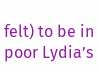felt) to be in poor Lydia’s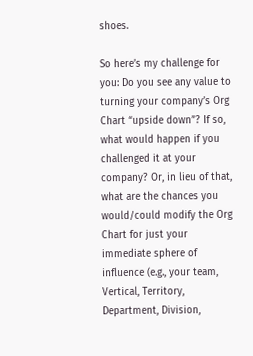shoes.

So here’s my challenge for you: Do you see any value to turning your company’s Org Chart “upside down”? If so, what would happen if you challenged it at your company? Or, in lieu of that, what are the chances you would/could modify the Org Chart for just your immediate sphere of influence (e.g., your team, Vertical, Territory, Department, Division,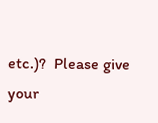etc.)?  Please give your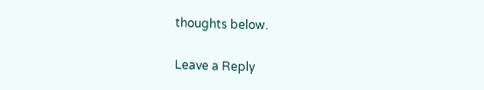thoughts below.

Leave a Reply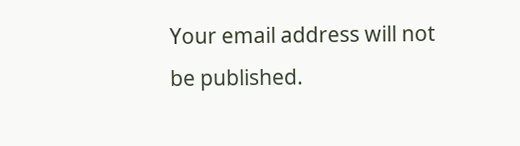Your email address will not be published.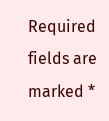Required fields are marked *